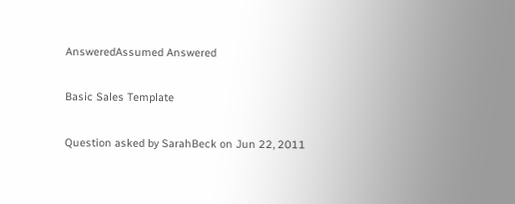AnsweredAssumed Answered

Basic Sales Template

Question asked by SarahBeck on Jun 22, 2011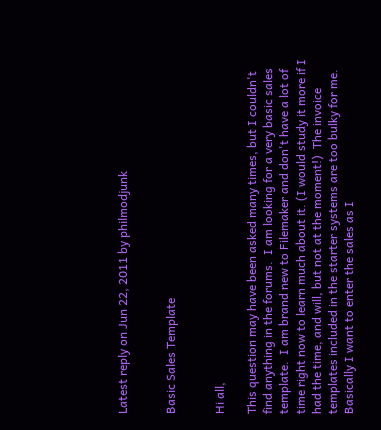Latest reply on Jun 22, 2011 by philmodjunk


Basic Sales Template


Hi all,

This question may have been asked many times, but I couldn't find anything in the forums.  I am looking for a very basic sales template.  I am brand new to Filemaker and don't have a lot of time right now to learn much about it. (I would study it more if I had the time, and will, but not at the moment!)  The invoice templates included in the starter systems are too bulky for me.  Basically I want to enter the sales as I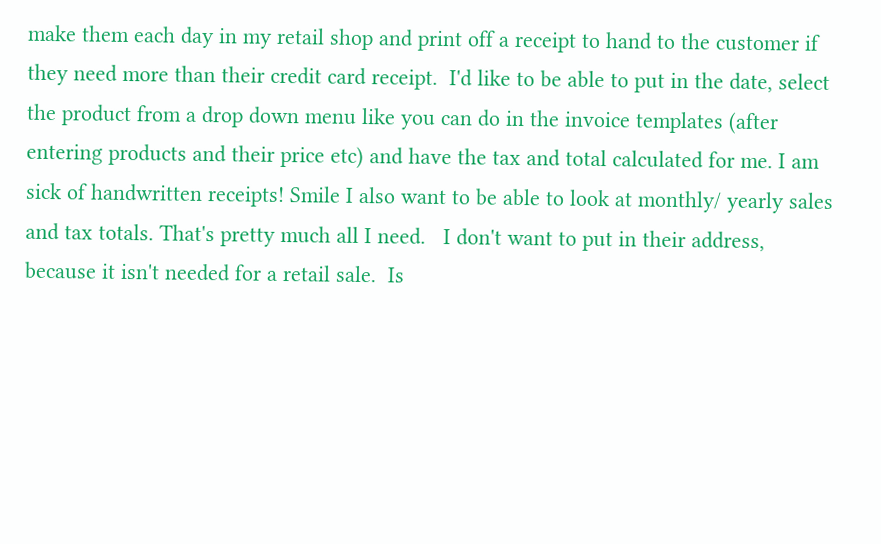make them each day in my retail shop and print off a receipt to hand to the customer if they need more than their credit card receipt.  I'd like to be able to put in the date, select the product from a drop down menu like you can do in the invoice templates (after entering products and their price etc) and have the tax and total calculated for me. I am sick of handwritten receipts! Smile I also want to be able to look at monthly/ yearly sales and tax totals. That's pretty much all I need.   I don't want to put in their address, because it isn't needed for a retail sale.  Is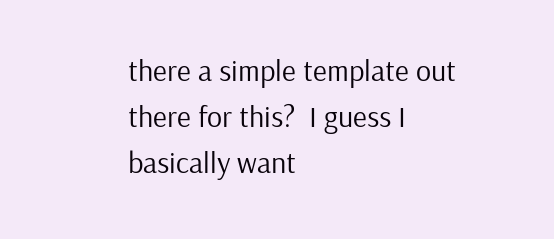there a simple template out there for this?  I guess I basically want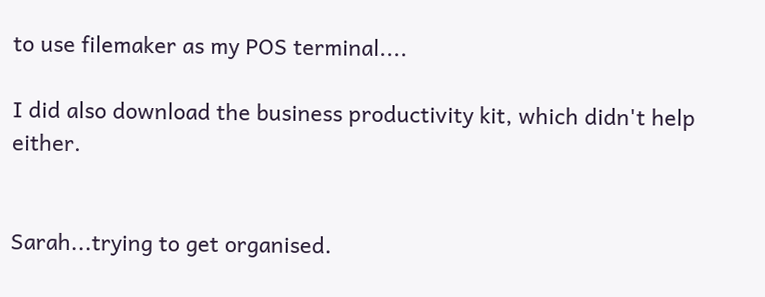to use filemaker as my POS terminal....

I did also download the business productivity kit, which didn't help either.


Sarah...trying to get organised.